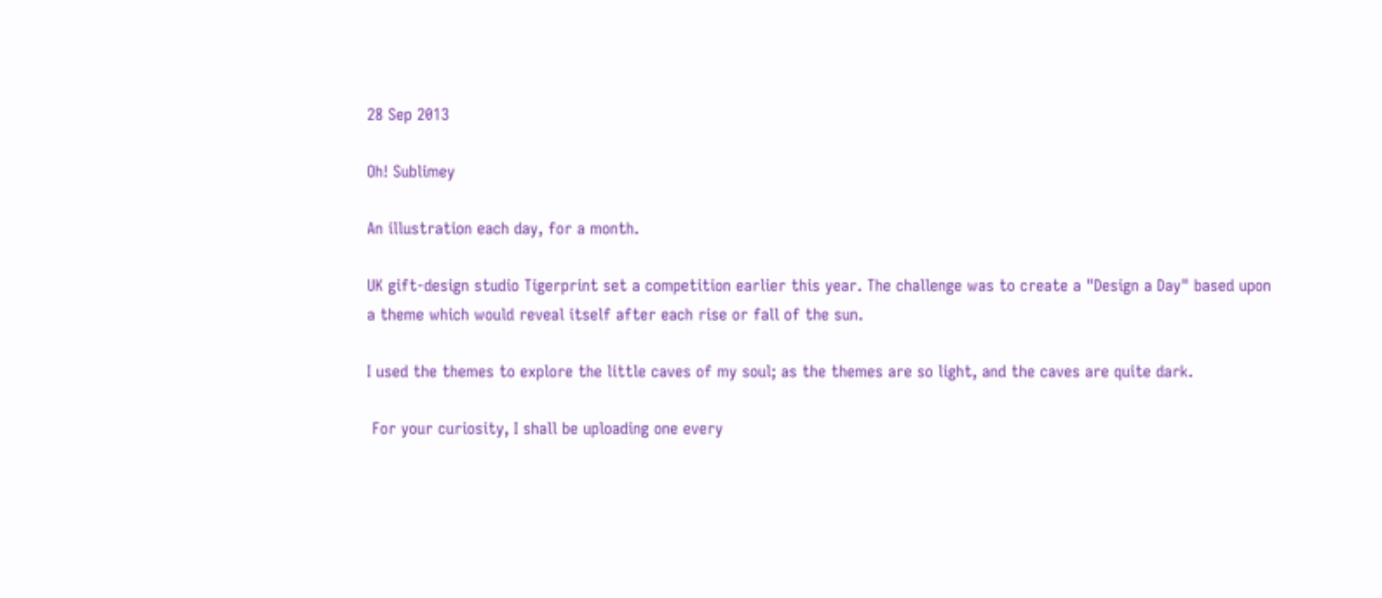28 Sep 2013

Oh! Sublimey

An illustration each day, for a month.

UK gift-design studio Tigerprint set a competition earlier this year. The challenge was to create a "Design a Day" based upon a theme which would reveal itself after each rise or fall of the sun.

I used the themes to explore the little caves of my soul; as the themes are so light, and the caves are quite dark.

 For your curiosity, I shall be uploading one every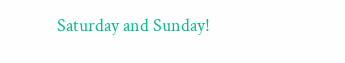Saturday and Sunday!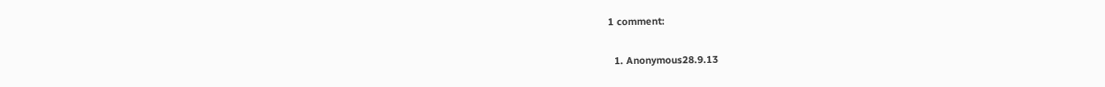1 comment:

  1. Anonymous28.9.13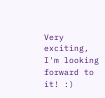Very exciting, I'm looking forward to it! :)